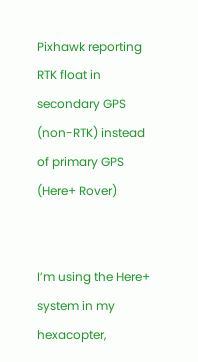Pixhawk reporting RTK float in secondary GPS (non-RTK) instead of primary GPS (Here+ Rover)


I’m using the Here+ system in my hexacopter,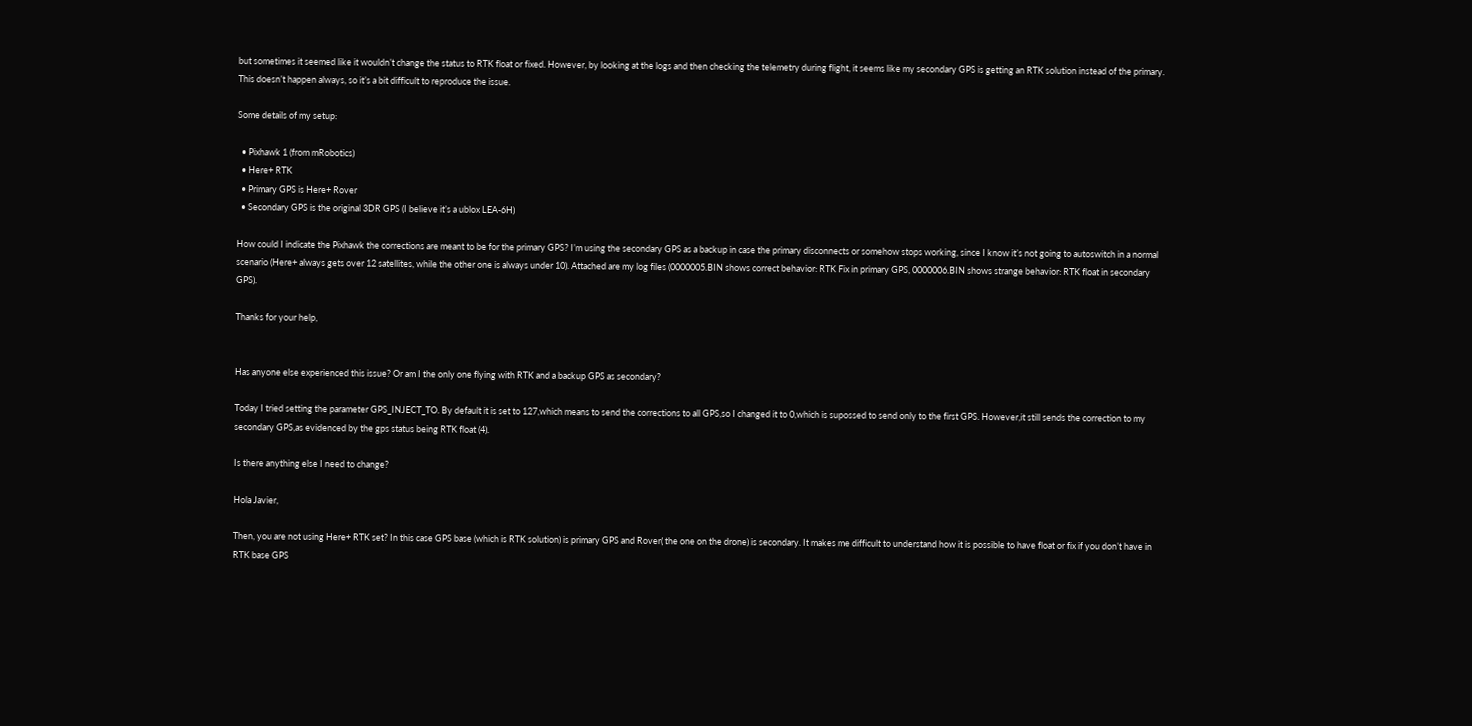but sometimes it seemed like it wouldn’t change the status to RTK float or fixed. However, by looking at the logs and then checking the telemetry during flight, it seems like my secondary GPS is getting an RTK solution instead of the primary. This doesn’t happen always, so it’s a bit difficult to reproduce the issue.

Some details of my setup:

  • Pixhawk 1 (from mRobotics)
  • Here+ RTK
  • Primary GPS is Here+ Rover
  • Secondary GPS is the original 3DR GPS (I believe it’s a ublox LEA-6H)

How could I indicate the Pixhawk the corrections are meant to be for the primary GPS? I’m using the secondary GPS as a backup in case the primary disconnects or somehow stops working, since I know it’s not going to autoswitch in a normal scenario (Here+ always gets over 12 satellites, while the other one is always under 10). Attached are my log files (0000005.BIN shows correct behavior: RTK Fix in primary GPS, 0000006.BIN shows strange behavior: RTK float in secondary GPS).

Thanks for your help,


Has anyone else experienced this issue? Or am I the only one flying with RTK and a backup GPS as secondary?

Today I tried setting the parameter GPS_INJECT_TO. By default it is set to 127,which means to send the corrections to all GPS,so I changed it to 0,which is supossed to send only to the first GPS. However,it still sends the correction to my secondary GPS,as evidenced by the gps status being RTK float (4).

Is there anything else I need to change?

Hola Javier,

Then, you are not using Here+ RTK set? In this case GPS base (which is RTK solution) is primary GPS and Rover( the one on the drone) is secondary. It makes me difficult to understand how it is possible to have float or fix if you don’t have in RTK base GPS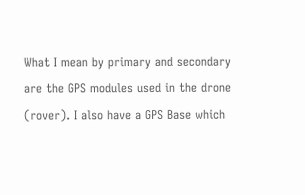What I mean by primary and secondary are the GPS modules used in the drone (rover). I also have a GPS Base which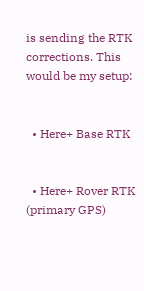is sending the RTK corrections. This would be my setup:


  • Here+ Base RTK


  • Here+ Rover RTK (primary GPS)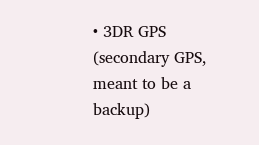• 3DR GPS (secondary GPS, meant to be a backup)